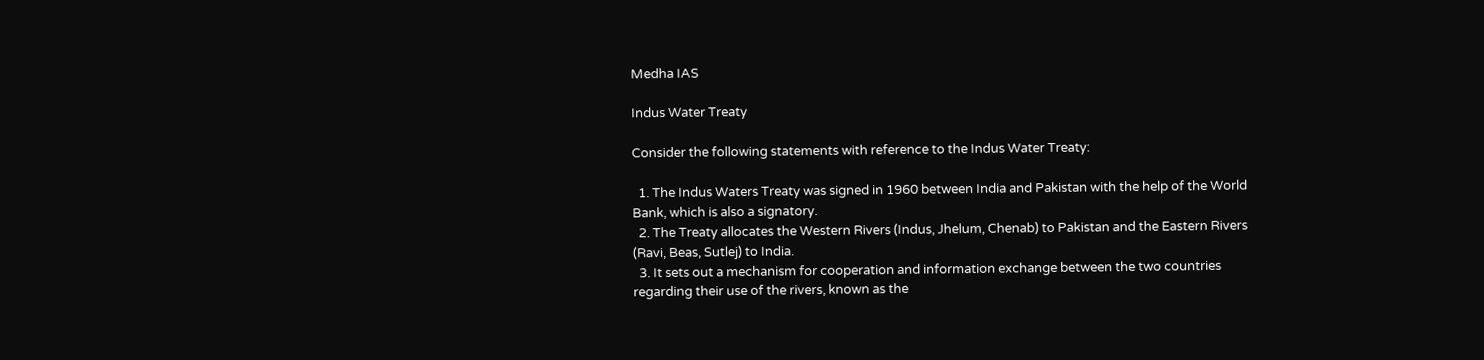Medha IAS

Indus Water Treaty

Consider the following statements with reference to the Indus Water Treaty:

  1. The Indus Waters Treaty was signed in 1960 between India and Pakistan with the help of the World Bank, which is also a signatory.
  2. The Treaty allocates the Western Rivers (Indus, Jhelum, Chenab) to Pakistan and the Eastern Rivers (Ravi, Beas, Sutlej) to India.
  3. It sets out a mechanism for cooperation and information exchange between the two countries regarding their use of the rivers, known as the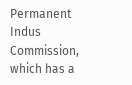Permanent Indus Commission, which has a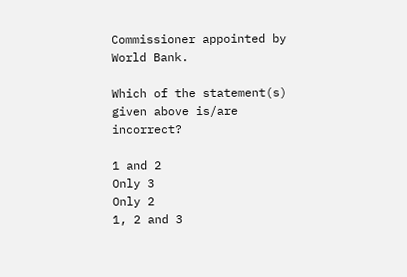Commissioner appointed by World Bank.

Which of the statement(s) given above is/are incorrect?

1 and 2
Only 3
Only 2
1, 2 and 3